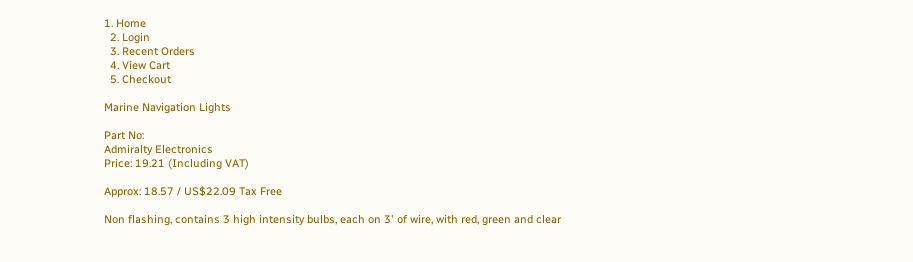1. Home
  2. Login
  3. Recent Orders
  4. View Cart
  5. Checkout

Marine Navigation Lights

Part No:
Admiralty Electronics
Price: 19.21 (Including VAT)

Approx: 18.57 / US$22.09 Tax Free

Non flashing, contains 3 high intensity bulbs, each on 3' of wire, with red, green and clear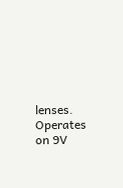lenses. Operates on 9V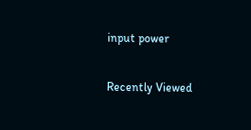input power

Recently Viewed